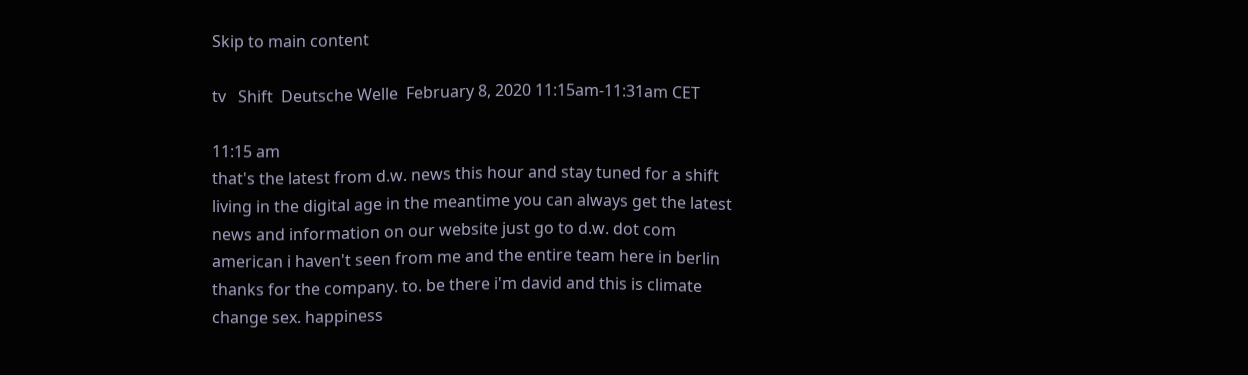Skip to main content

tv   Shift  Deutsche Welle  February 8, 2020 11:15am-11:31am CET

11:15 am
that's the latest from d.w. news this hour and stay tuned for a shift living in the digital age in the meantime you can always get the latest news and information on our website just go to d.w. dot com american i haven't seen from me and the entire team here in berlin thanks for the company. to. be there i'm david and this is climate change sex. happiness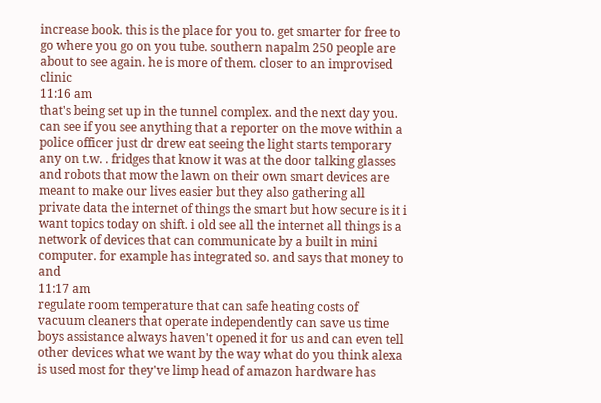increase book. this is the place for you to. get smarter for free to go where you go on you tube. southern napalm 250 people are about to see again. he is more of them. closer to an improvised clinic
11:16 am
that's being set up in the tunnel complex. and the next day you. can see if you see anything that a reporter on the move within a police officer just dr drew eat seeing the light starts temporary any on t.w. . fridges that know it was at the door talking glasses and robots that mow the lawn on their own smart devices are meant to make our lives easier but they also gathering all private data the internet of things the smart but how secure is it i want topics today on shift. i old see all the internet all things is a network of devices that can communicate by a built in mini computer. for example has integrated so. and says that money to and
11:17 am
regulate room temperature that can safe heating costs of vacuum cleaners that operate independently can save us time boys assistance always haven't opened it for us and can even tell other devices what we want by the way what do you think alexa is used most for they've limp head of amazon hardware has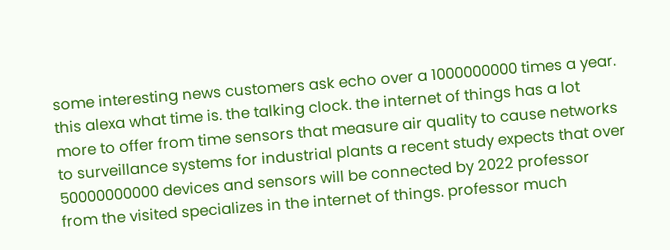some interesting news customers ask echo over a 1000000000 times a year. this alexa what time is. the talking clock. the internet of things has a lot more to offer from time sensors that measure air quality to cause networks to surveillance systems for industrial plants a recent study expects that over 50000000000 devices and sensors will be connected by 2022 professor from the visited specializes in the internet of things. professor much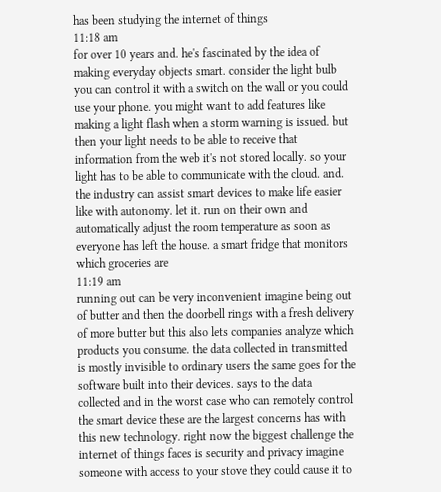has been studying the internet of things
11:18 am
for over 10 years and. he's fascinated by the idea of making everyday objects smart. consider the light bulb you can control it with a switch on the wall or you could use your phone. you might want to add features like making a light flash when a storm warning is issued. but then your light needs to be able to receive that information from the web it's not stored locally. so your light has to be able to communicate with the cloud. and. the industry can assist smart devices to make life easier like with autonomy. let it. run on their own and automatically adjust the room temperature as soon as everyone has left the house. a smart fridge that monitors which groceries are
11:19 am
running out can be very inconvenient imagine being out of butter and then the doorbell rings with a fresh delivery of more butter but this also lets companies analyze which products you consume. the data collected in transmitted is mostly invisible to ordinary users the same goes for the software built into their devices. says to the data collected and in the worst case who can remotely control the smart device these are the largest concerns has with this new technology. right now the biggest challenge the internet of things faces is security and privacy imagine someone with access to your stove they could cause it to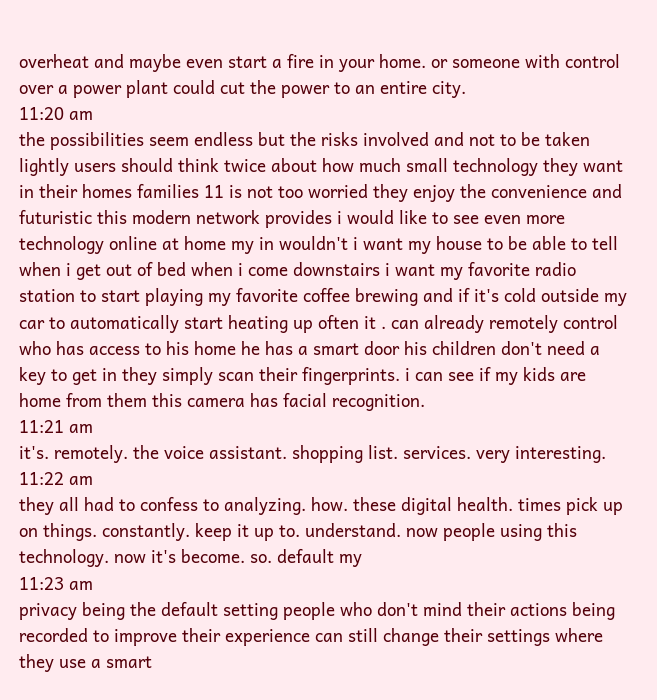overheat and maybe even start a fire in your home. or someone with control over a power plant could cut the power to an entire city.
11:20 am
the possibilities seem endless but the risks involved and not to be taken lightly users should think twice about how much small technology they want in their homes families 11 is not too worried they enjoy the convenience and futuristic this modern network provides i would like to see even more technology online at home my in wouldn't i want my house to be able to tell when i get out of bed when i come downstairs i want my favorite radio station to start playing my favorite coffee brewing and if it's cold outside my car to automatically start heating up often it . can already remotely control who has access to his home he has a smart door his children don't need a key to get in they simply scan their fingerprints. i can see if my kids are home from them this camera has facial recognition.
11:21 am
it's. remotely. the voice assistant. shopping list. services. very interesting.
11:22 am
they all had to confess to analyzing. how. these digital health. times pick up on things. constantly. keep it up to. understand. now people using this technology. now it's become. so. default my
11:23 am
privacy being the default setting people who don't mind their actions being recorded to improve their experience can still change their settings where they use a smart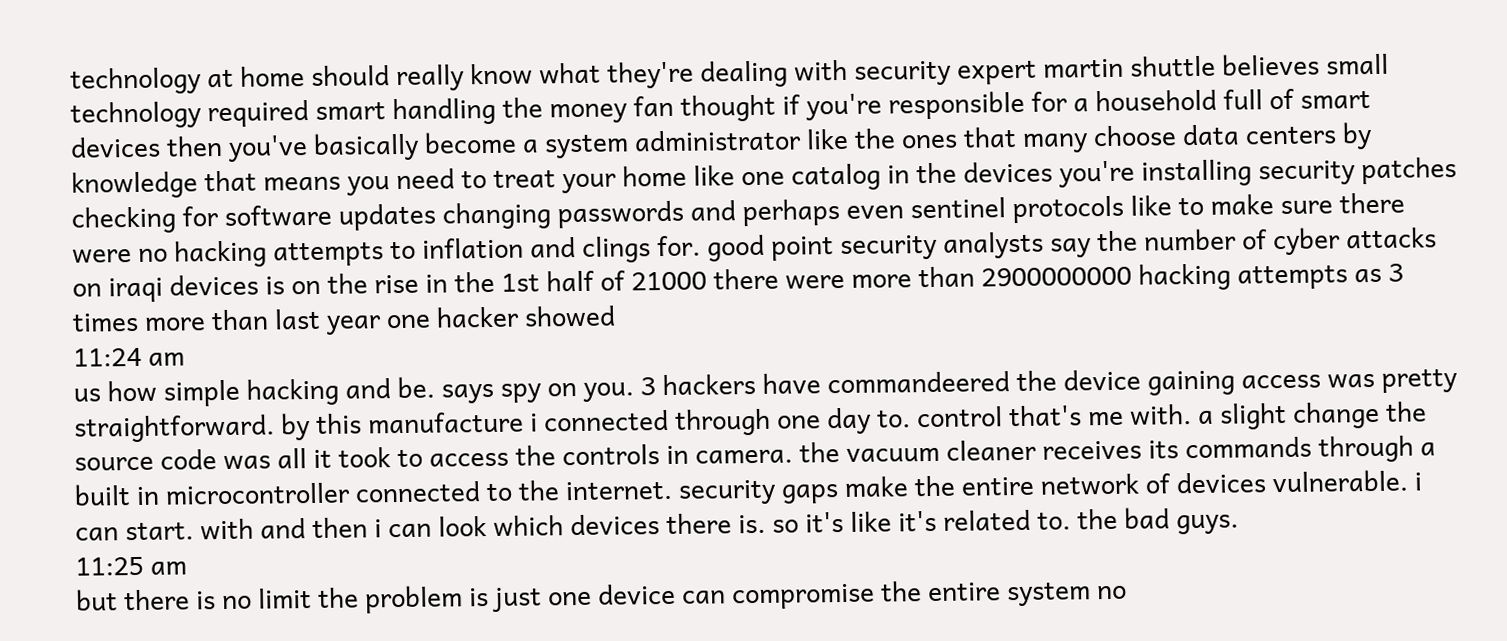technology at home should really know what they're dealing with security expert martin shuttle believes small technology required smart handling the money fan thought if you're responsible for a household full of smart devices then you've basically become a system administrator like the ones that many choose data centers by knowledge that means you need to treat your home like one catalog in the devices you're installing security patches checking for software updates changing passwords and perhaps even sentinel protocols like to make sure there were no hacking attempts to inflation and clings for. good point security analysts say the number of cyber attacks on iraqi devices is on the rise in the 1st half of 21000 there were more than 2900000000 hacking attempts as 3 times more than last year one hacker showed
11:24 am
us how simple hacking and be. says spy on you. 3 hackers have commandeered the device gaining access was pretty straightforward. by this manufacture i connected through one day to. control that's me with. a slight change the source code was all it took to access the controls in camera. the vacuum cleaner receives its commands through a built in microcontroller connected to the internet. security gaps make the entire network of devices vulnerable. i can start. with and then i can look which devices there is. so it's like it's related to. the bad guys.
11:25 am
but there is no limit the problem is just one device can compromise the entire system no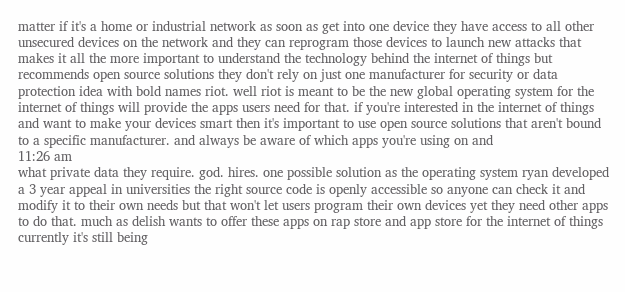matter if it's a home or industrial network as soon as get into one device they have access to all other unsecured devices on the network and they can reprogram those devices to launch new attacks that makes it all the more important to understand the technology behind the internet of things but recommends open source solutions they don't rely on just one manufacturer for security or data protection idea with bold names riot. well riot is meant to be the new global operating system for the internet of things will provide the apps users need for that. if you're interested in the internet of things and want to make your devices smart then it's important to use open source solutions that aren't bound to a specific manufacturer. and always be aware of which apps you're using on and
11:26 am
what private data they require. god. hires. one possible solution as the operating system ryan developed a 3 year appeal in universities the right source code is openly accessible so anyone can check it and modify it to their own needs but that won't let users program their own devices yet they need other apps to do that. much as delish wants to offer these apps on rap store and app store for the internet of things currently it's still being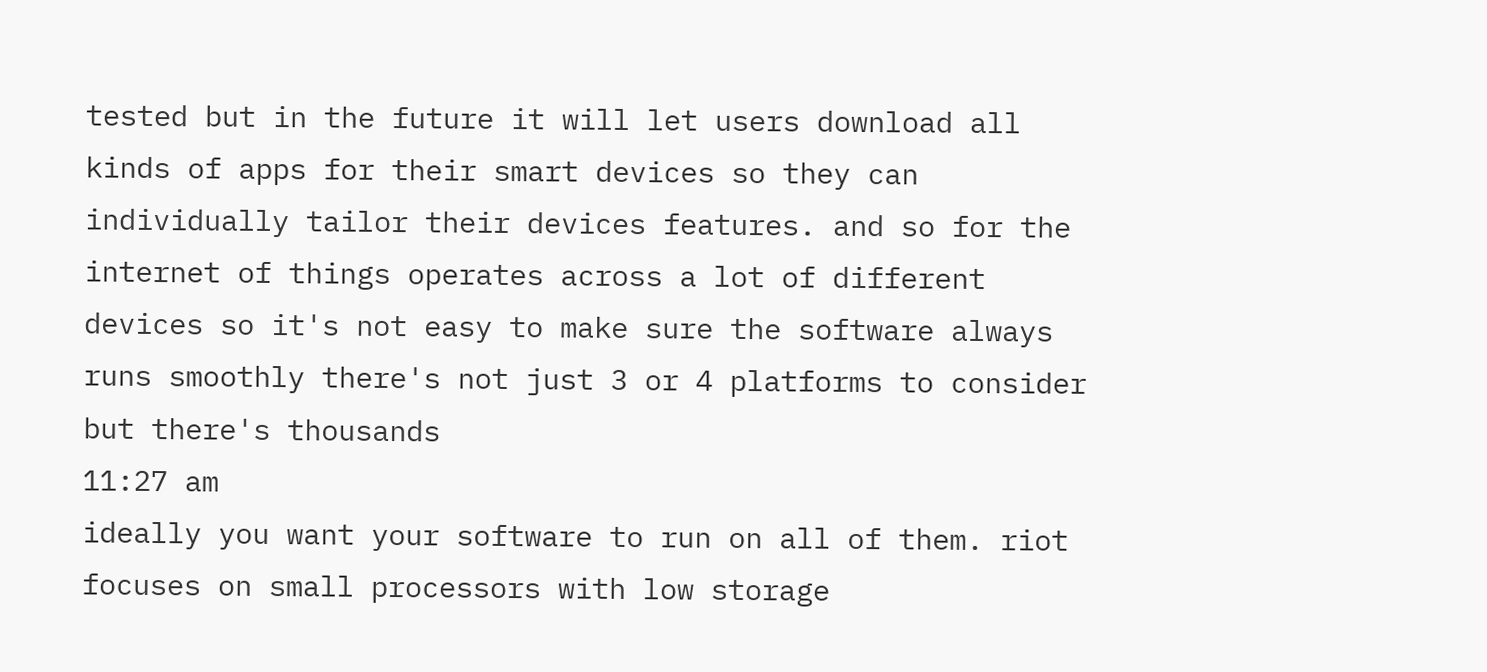tested but in the future it will let users download all kinds of apps for their smart devices so they can individually tailor their devices features. and so for the internet of things operates across a lot of different devices so it's not easy to make sure the software always runs smoothly there's not just 3 or 4 platforms to consider but there's thousands
11:27 am
ideally you want your software to run on all of them. riot focuses on small processors with low storage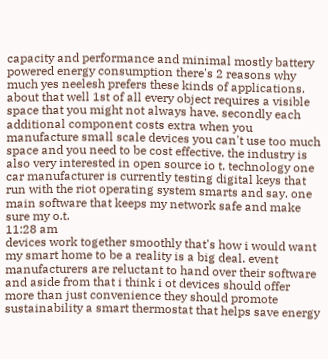capacity and performance and minimal mostly battery powered energy consumption there's 2 reasons why much yes neelesh prefers these kinds of applications. about that well 1st of all every object requires a visible space that you might not always have. secondly each additional component costs extra when you manufacture small scale devices you can't use too much space and you need to be cost effective. the industry is also very interested in open source io t. technology one car manufacturer is currently testing digital keys that run with the riot operating system smarts and say. one main software that keeps my network safe and make sure my o.t.
11:28 am
devices work together smoothly that's how i would want my smart home to be a reality is a big deal. event manufacturers are reluctant to hand over their software and aside from that i think i ot devices should offer more than just convenience they should promote sustainability a smart thermostat that helps save energy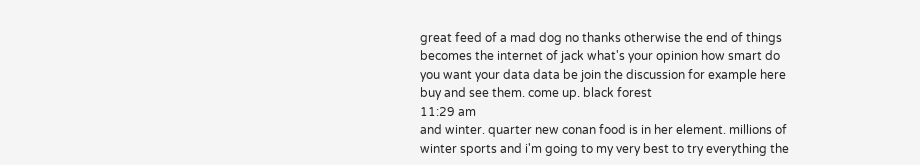great feed of a mad dog no thanks otherwise the end of things becomes the internet of jack what's your opinion how smart do you want your data data be join the discussion for example here buy and see them. come up. black forest
11:29 am
and winter. quarter new conan food is in her element. millions of winter sports and i'm going to my very best to try everything the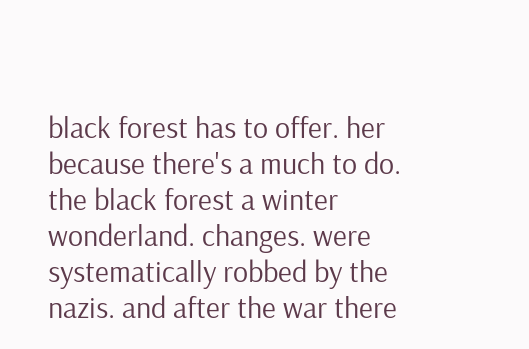black forest has to offer. her because there's a much to do. the black forest a winter wonderland. changes. were systematically robbed by the nazis. and after the war there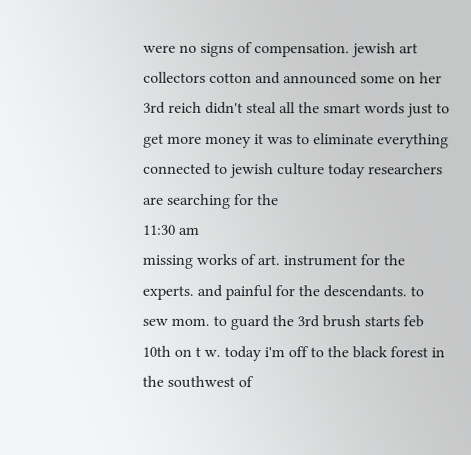were no signs of compensation. jewish art collectors cotton and announced some on her 3rd reich didn't steal all the smart words just to get more money it was to eliminate everything connected to jewish culture today researchers are searching for the
11:30 am
missing works of art. instrument for the experts. and painful for the descendants. to sew mom. to guard the 3rd brush starts feb 10th on t w. today i'm off to the black forest in the southwest of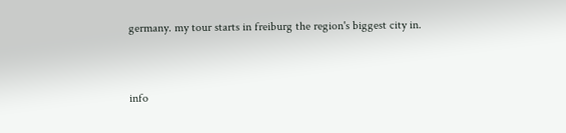germany. my tour starts in freiburg the region's biggest city in.


info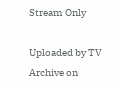Stream Only

Uploaded by TV Archive on